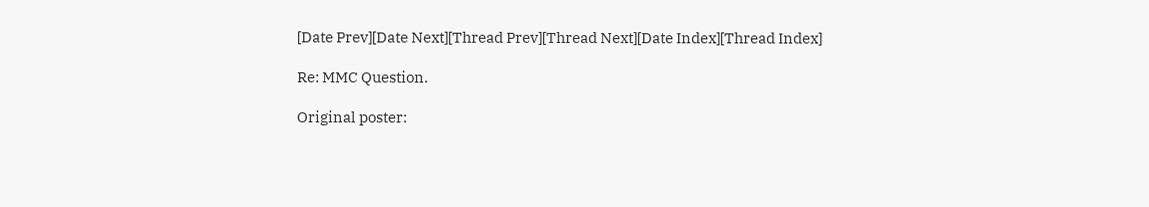[Date Prev][Date Next][Thread Prev][Thread Next][Date Index][Thread Index]

Re: MMC Question.

Original poster: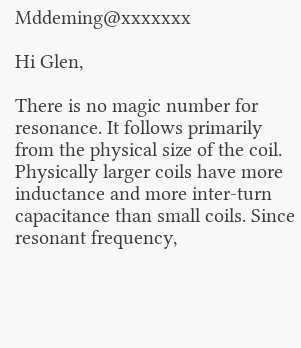Mddeming@xxxxxxx

Hi Glen,

There is no magic number for resonance. It follows primarily from the physical size of the coil. Physically larger coils have more inductance and more inter-turn capacitance than small coils. Since resonant frequency,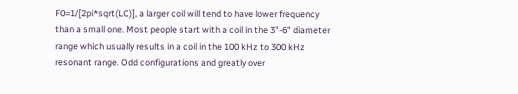F0=1/[2pi*sqrt(LC)], a larger coil will tend to have lower frequency than a small one. Most people start with a coil in the 3"-6" diameter range which usually results in a coil in the 100 kHz to 300 kHz resonant range. Odd configurations and greatly over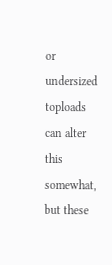or undersized toploads can alter this somewhat, but these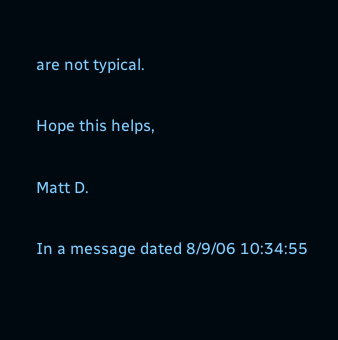are not typical.

Hope this helps,

Matt D.

In a message dated 8/9/06 10:34:55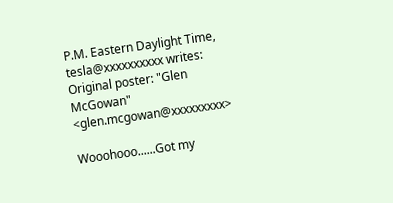P.M. Eastern Daylight Time, tesla@xxxxxxxxxx writes:
Original poster: "Glen McGowan" <glen.mcgowan@xxxxxxxxx>

Wooohooo......Got my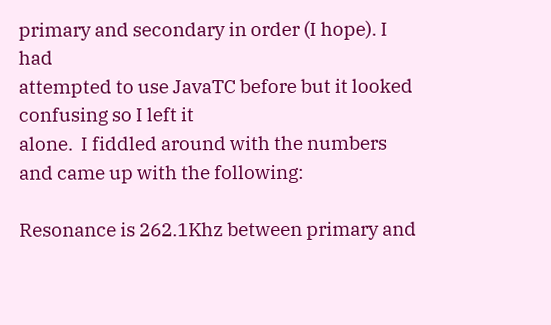primary and secondary in order (I hope). I had
attempted to use JavaTC before but it looked confusing so I left it
alone.  I fiddled around with the numbers and came up with the following:

Resonance is 262.1Khz between primary and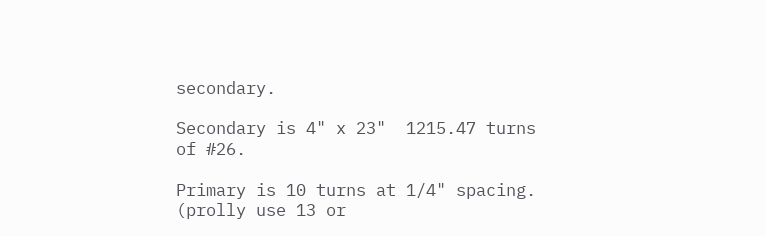secondary.

Secondary is 4" x 23"  1215.47 turns of #26.

Primary is 10 turns at 1/4" spacing. (prolly use 13 or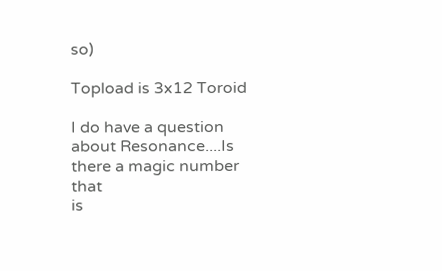so)

Topload is 3x12 Toroid

I do have a question about Resonance....Is there a magic number that
is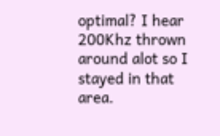optimal? I hear 200Khz thrown around alot so I stayed in that area.